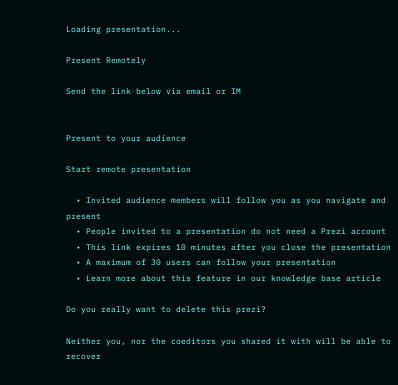Loading presentation...

Present Remotely

Send the link below via email or IM


Present to your audience

Start remote presentation

  • Invited audience members will follow you as you navigate and present
  • People invited to a presentation do not need a Prezi account
  • This link expires 10 minutes after you close the presentation
  • A maximum of 30 users can follow your presentation
  • Learn more about this feature in our knowledge base article

Do you really want to delete this prezi?

Neither you, nor the coeditors you shared it with will be able to recover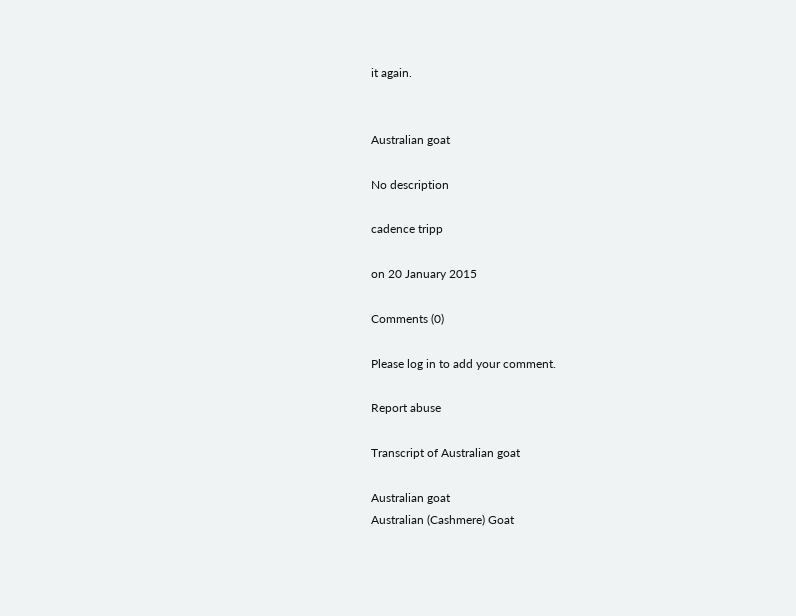it again.


Australian goat

No description

cadence tripp

on 20 January 2015

Comments (0)

Please log in to add your comment.

Report abuse

Transcript of Australian goat

Australian goat
Australian (Cashmere) Goat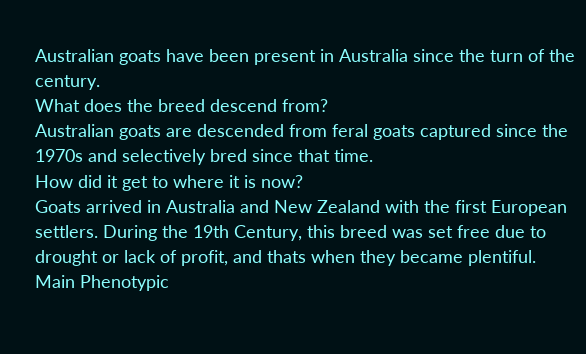Australian goats have been present in Australia since the turn of the century.
What does the breed descend from?
Australian goats are descended from feral goats captured since the 1970s and selectively bred since that time.
How did it get to where it is now?
Goats arrived in Australia and New Zealand with the first European settlers. During the 19th Century, this breed was set free due to drought or lack of profit, and thats when they became plentiful.
Main Phenotypic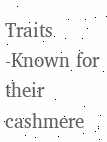Traits
-Known for their cashmere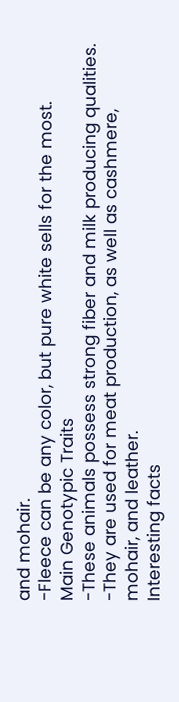and mohair.
-Fleece can be any color, but pure white sells for the most.
Main Genotypic Traits
-These animals possess strong fiber and milk producing qualities.
-They are used for meat production, as well as cashmere, mohair, and leather.
Interesting facts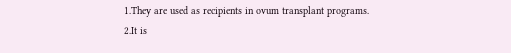1.They are used as recipients in ovum transplant programs.
2.It is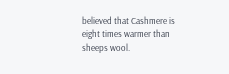believed that Cashmere is eight times warmer than sheeps wool.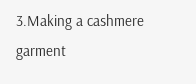3.Making a cashmere garment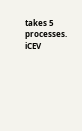takes 5 processes.
iCEV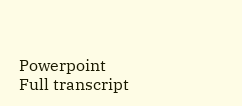Powerpoint
Full transcript